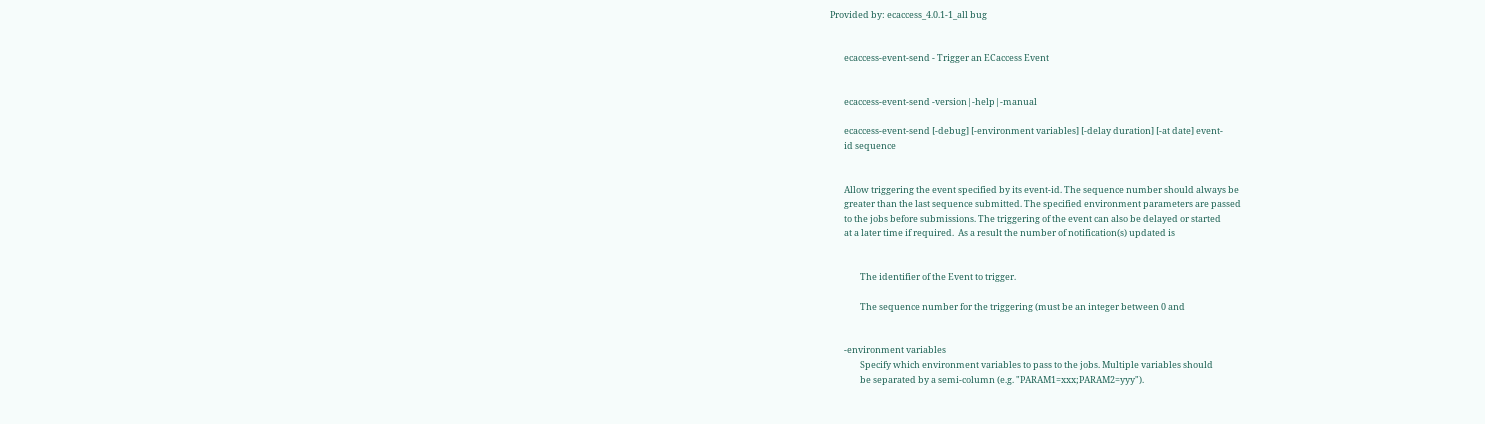Provided by: ecaccess_4.0.1-1_all bug


       ecaccess-event-send - Trigger an ECaccess Event


       ecaccess-event-send -version|-help|-manual

       ecaccess-event-send [-debug] [-environment variables] [-delay duration] [-at date] event-
       id sequence


       Allow triggering the event specified by its event-id. The sequence number should always be
       greater than the last sequence submitted. The specified environment parameters are passed
       to the jobs before submissions. The triggering of the event can also be delayed or started
       at a later time if required.  As a result the number of notification(s) updated is


               The identifier of the Event to trigger.

               The sequence number for the triggering (must be an integer between 0 and


       -environment variables
               Specify which environment variables to pass to the jobs. Multiple variables should
               be separated by a semi-column (e.g. "PARAM1=xxx;PARAM2=yyy").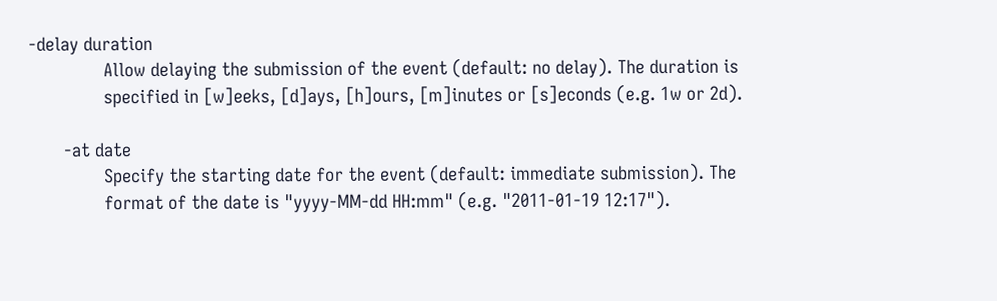-delay duration
               Allow delaying the submission of the event (default: no delay). The duration is
               specified in [w]eeks, [d]ays, [h]ours, [m]inutes or [s]econds (e.g. 1w or 2d).

       -at date
               Specify the starting date for the event (default: immediate submission). The
               format of the date is "yyyy-MM-dd HH:mm" (e.g. "2011-01-19 12:17").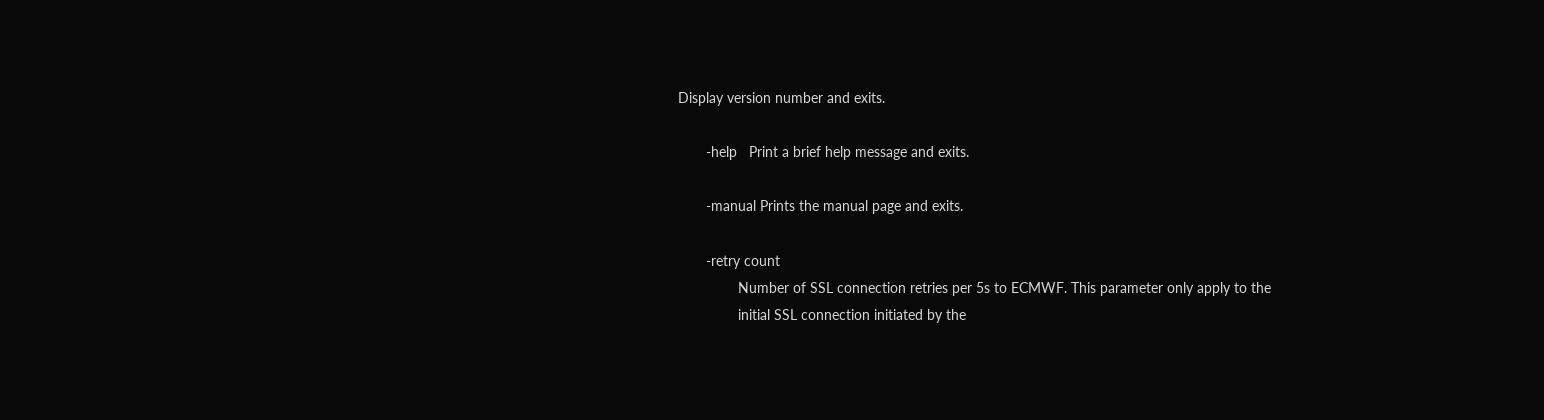Display version number and exits.

       -help   Print a brief help message and exits.

       -manual Prints the manual page and exits.

       -retry count
               Number of SSL connection retries per 5s to ECMWF. This parameter only apply to the
               initial SSL connection initiated by the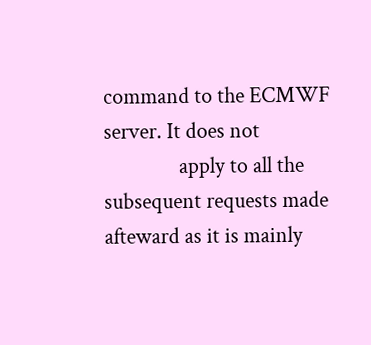command to the ECMWF server. It does not
               apply to all the subsequent requests made afteward as it is mainly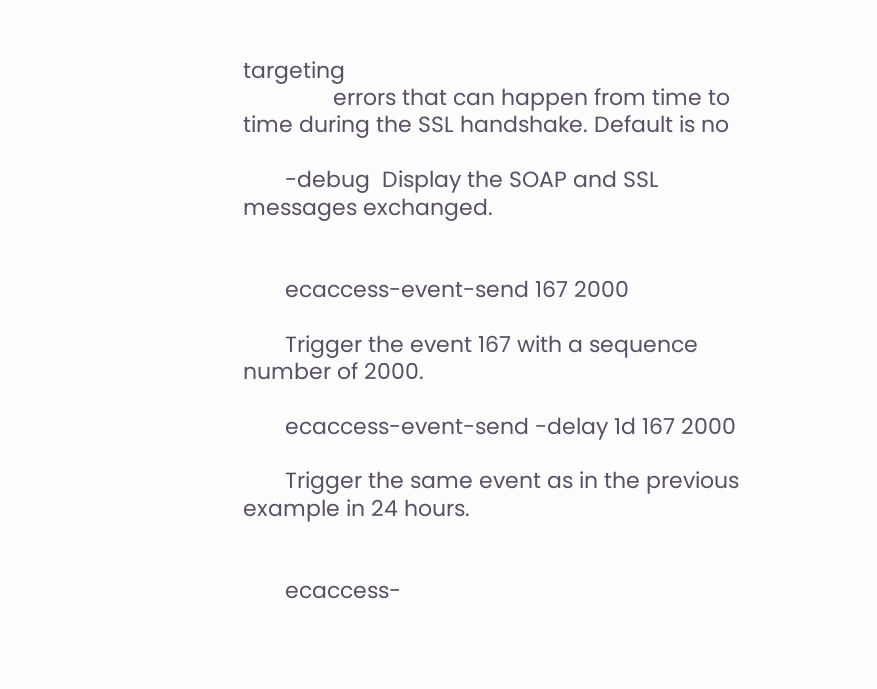targeting
               errors that can happen from time to time during the SSL handshake. Default is no

       -debug  Display the SOAP and SSL messages exchanged.


       ecaccess-event-send 167 2000

       Trigger the event 167 with a sequence number of 2000.

       ecaccess-event-send -delay 1d 167 2000

       Trigger the same event as in the previous example in 24 hours.


       ecaccess-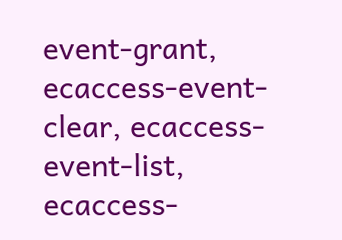event-grant, ecaccess-event-clear, ecaccess-event-list, ecaccess-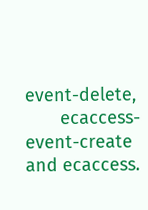event-delete,
       ecaccess-event-create and ecaccess.